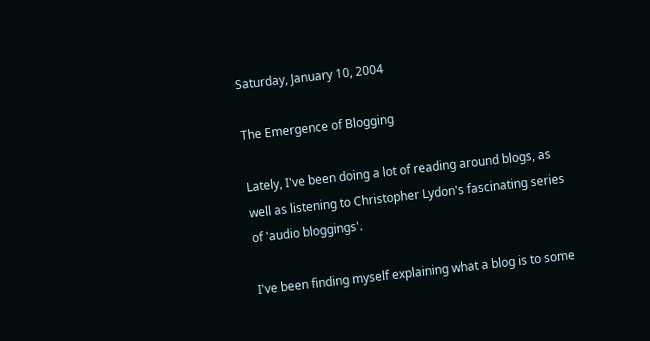Saturday, January 10, 2004

The Emergence of Blogging

Lately, I've been doing a lot of reading around blogs, as well as listening to Christopher Lydon's fascinating series of 'audio bloggings'.

I've been finding myself explaining what a blog is to some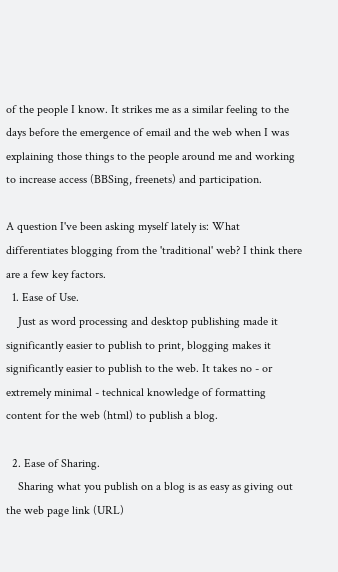of the people I know. It strikes me as a similar feeling to the days before the emergence of email and the web when I was explaining those things to the people around me and working to increase access (BBSing, freenets) and participation.

A question I've been asking myself lately is: What differentiates blogging from the 'traditional' web? I think there are a few key factors.
  1. Ease of Use.
    Just as word processing and desktop publishing made it significantly easier to publish to print, blogging makes it significantly easier to publish to the web. It takes no - or extremely minimal - technical knowledge of formatting content for the web (html) to publish a blog.

  2. Ease of Sharing.
    Sharing what you publish on a blog is as easy as giving out the web page link (URL)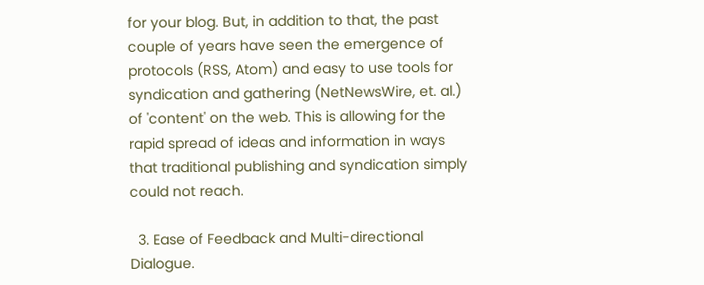for your blog. But, in addition to that, the past couple of years have seen the emergence of protocols (RSS, Atom) and easy to use tools for syndication and gathering (NetNewsWire, et. al.) of 'content' on the web. This is allowing for the rapid spread of ideas and information in ways that traditional publishing and syndication simply could not reach.

  3. Ease of Feedback and Multi-directional Dialogue.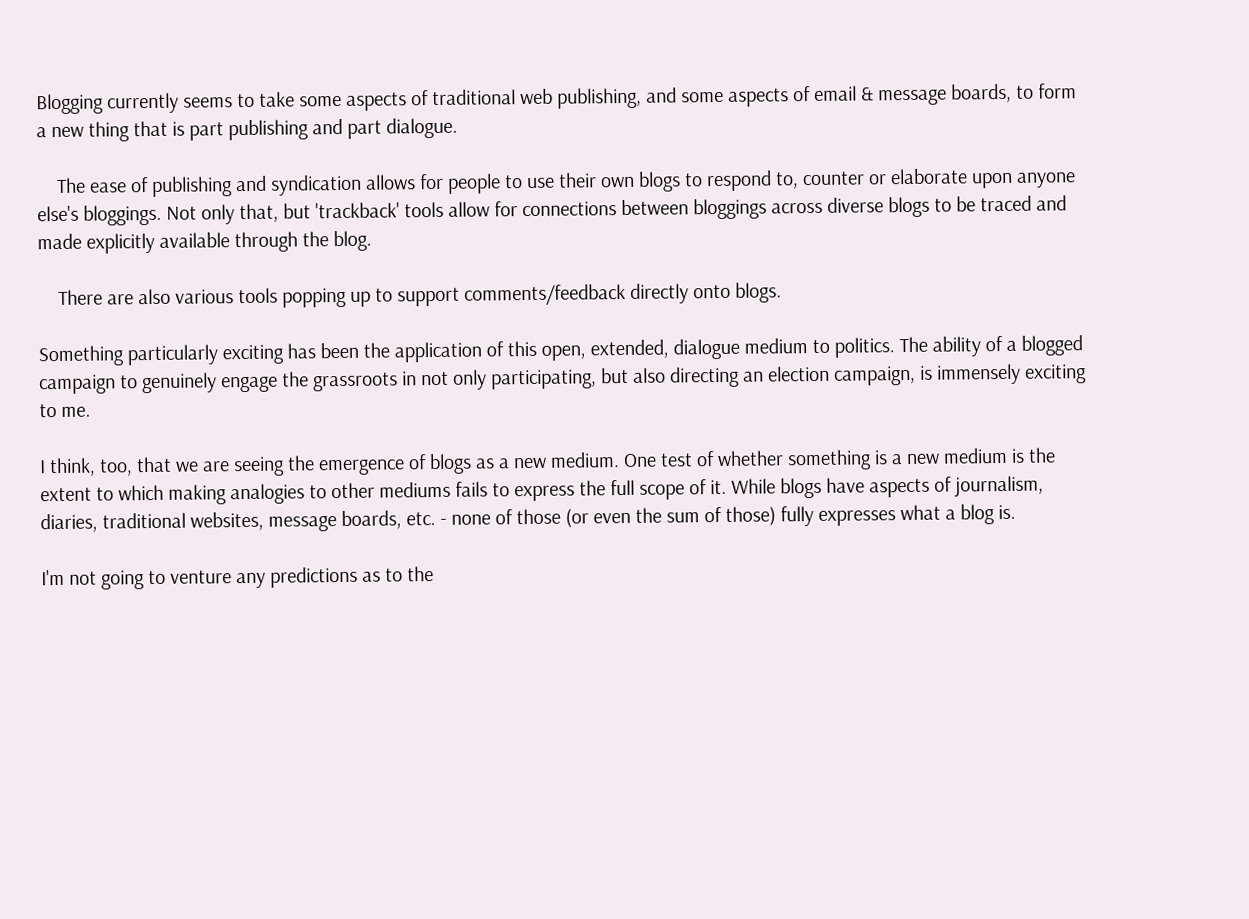Blogging currently seems to take some aspects of traditional web publishing, and some aspects of email & message boards, to form a new thing that is part publishing and part dialogue.

    The ease of publishing and syndication allows for people to use their own blogs to respond to, counter or elaborate upon anyone else's bloggings. Not only that, but 'trackback' tools allow for connections between bloggings across diverse blogs to be traced and made explicitly available through the blog.

    There are also various tools popping up to support comments/feedback directly onto blogs.

Something particularly exciting has been the application of this open, extended, dialogue medium to politics. The ability of a blogged campaign to genuinely engage the grassroots in not only participating, but also directing an election campaign, is immensely exciting to me.

I think, too, that we are seeing the emergence of blogs as a new medium. One test of whether something is a new medium is the extent to which making analogies to other mediums fails to express the full scope of it. While blogs have aspects of journalism, diaries, traditional websites, message boards, etc. - none of those (or even the sum of those) fully expresses what a blog is.

I'm not going to venture any predictions as to the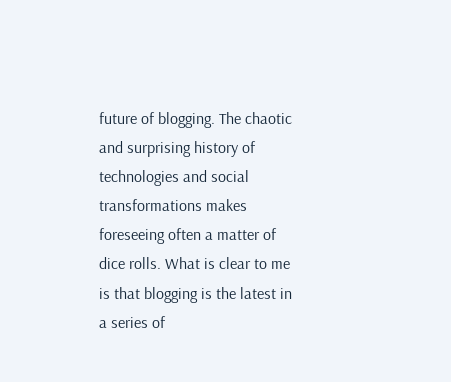future of blogging. The chaotic and surprising history of technologies and social transformations makes foreseeing often a matter of dice rolls. What is clear to me is that blogging is the latest in a series of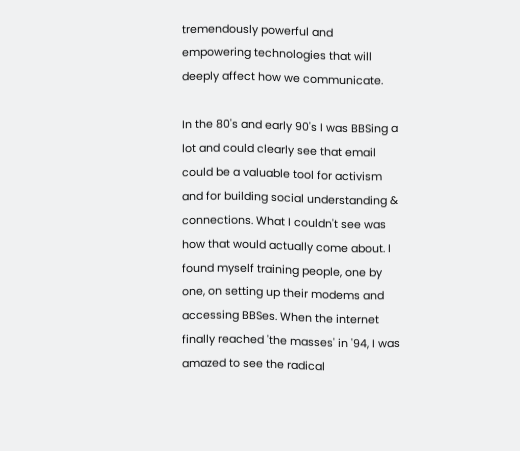tremendously powerful and empowering technologies that will deeply affect how we communicate.

In the 80's and early 90's I was BBSing a lot and could clearly see that email could be a valuable tool for activism and for building social understanding & connections. What I couldn't see was how that would actually come about. I found myself training people, one by one, on setting up their modems and accessing BBSes. When the internet finally reached 'the masses' in '94, I was amazed to see the radical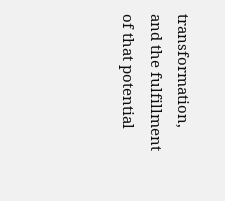transformation, and the fulfillment of that potential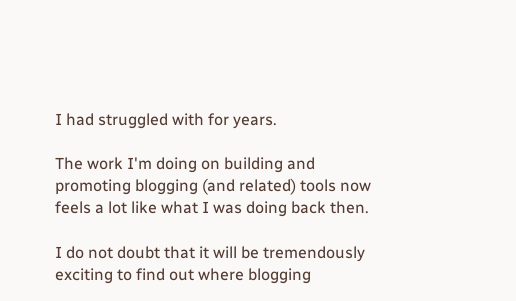I had struggled with for years.

The work I'm doing on building and promoting blogging (and related) tools now feels a lot like what I was doing back then.

I do not doubt that it will be tremendously exciting to find out where blogging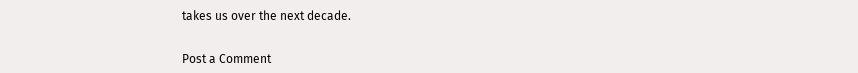takes us over the next decade.


Post a Comment